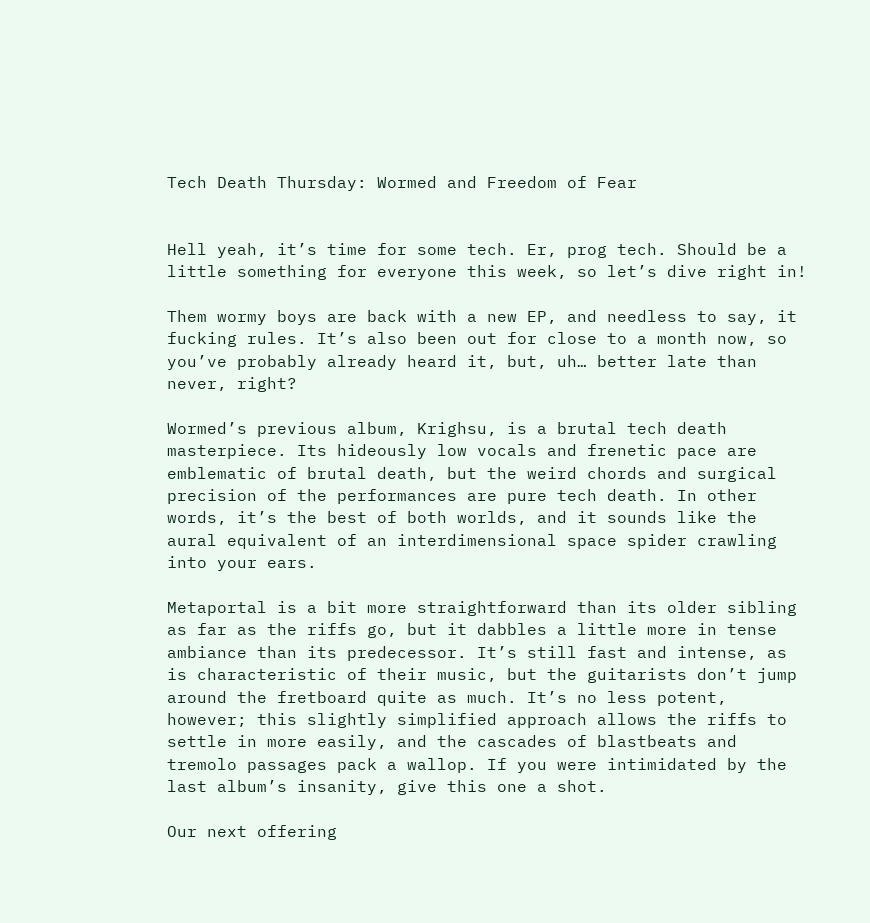Tech Death Thursday: Wormed and Freedom of Fear


Hell yeah, it’s time for some tech. Er, prog tech. Should be a little something for everyone this week, so let’s dive right in!

Them wormy boys are back with a new EP, and needless to say, it fucking rules. It’s also been out for close to a month now, so you’ve probably already heard it, but, uh… better late than never, right?

Wormed’s previous album, Krighsu, is a brutal tech death masterpiece. Its hideously low vocals and frenetic pace are emblematic of brutal death, but the weird chords and surgical precision of the performances are pure tech death. In other words, it’s the best of both worlds, and it sounds like the aural equivalent of an interdimensional space spider crawling into your ears.

Metaportal is a bit more straightforward than its older sibling as far as the riffs go, but it dabbles a little more in tense ambiance than its predecessor. It’s still fast and intense, as is characteristic of their music, but the guitarists don’t jump around the fretboard quite as much. It’s no less potent, however; this slightly simplified approach allows the riffs to settle in more easily, and the cascades of blastbeats and tremolo passages pack a wallop. If you were intimidated by the last album’s insanity, give this one a shot.

Our next offering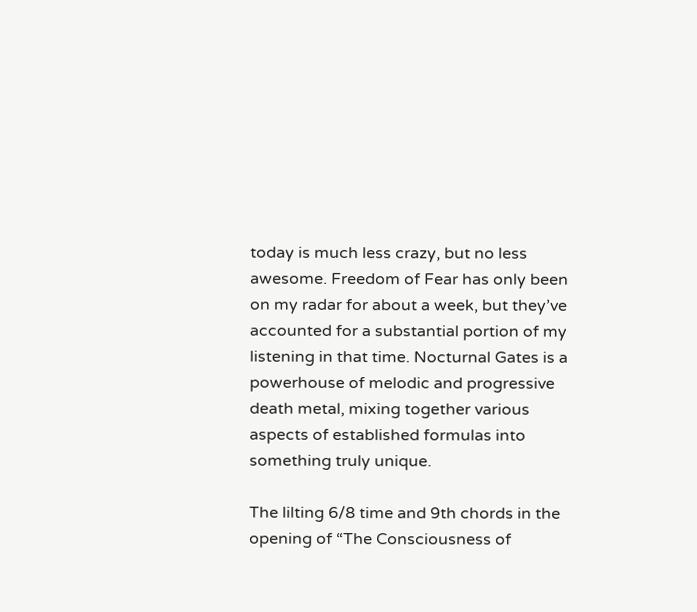today is much less crazy, but no less awesome. Freedom of Fear has only been on my radar for about a week, but they’ve accounted for a substantial portion of my listening in that time. Nocturnal Gates is a powerhouse of melodic and progressive death metal, mixing together various aspects of established formulas into something truly unique.

The lilting 6/8 time and 9th chords in the opening of “The Consciousness of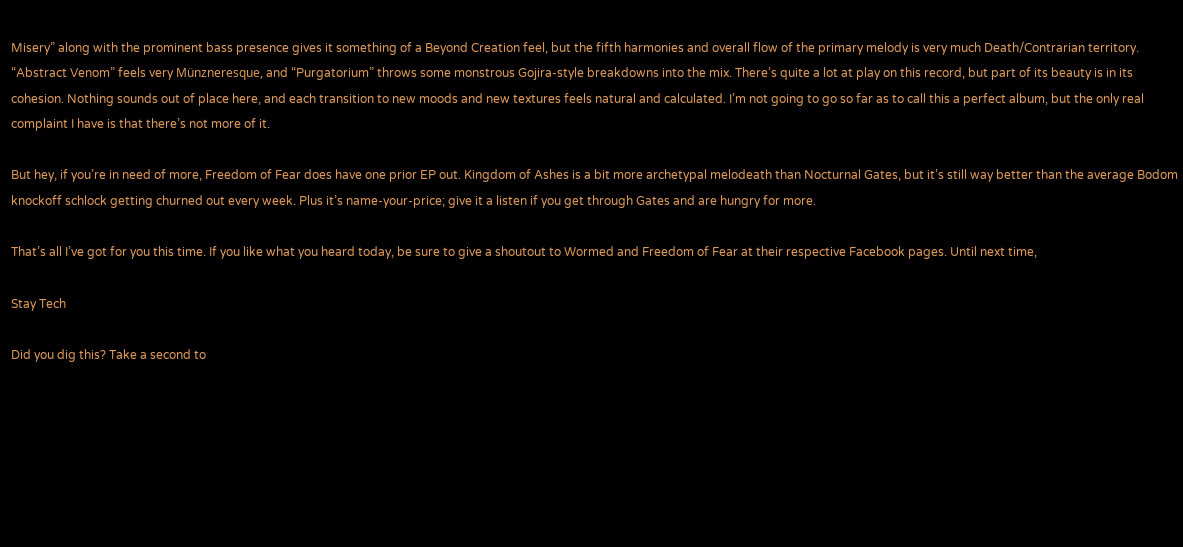Misery” along with the prominent bass presence gives it something of a Beyond Creation feel, but the fifth harmonies and overall flow of the primary melody is very much Death/Contrarian territory. “Abstract Venom” feels very Münzneresque, and “Purgatorium” throws some monstrous Gojira-style breakdowns into the mix. There’s quite a lot at play on this record, but part of its beauty is in its cohesion. Nothing sounds out of place here, and each transition to new moods and new textures feels natural and calculated. I’m not going to go so far as to call this a perfect album, but the only real complaint I have is that there’s not more of it.

But hey, if you’re in need of more, Freedom of Fear does have one prior EP out. Kingdom of Ashes is a bit more archetypal melodeath than Nocturnal Gates, but it’s still way better than the average Bodom knockoff schlock getting churned out every week. Plus it’s name-your-price; give it a listen if you get through Gates and are hungry for more.

That’s all I’ve got for you this time. If you like what you heard today, be sure to give a shoutout to Wormed and Freedom of Fear at their respective Facebook pages. Until next time,

Stay Tech

Did you dig this? Take a second to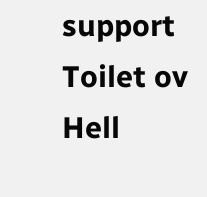support Toilet ov Hell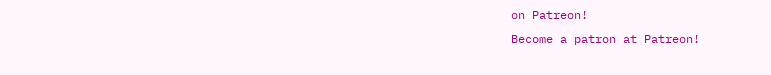on Patreon!
Become a patron at Patreon!